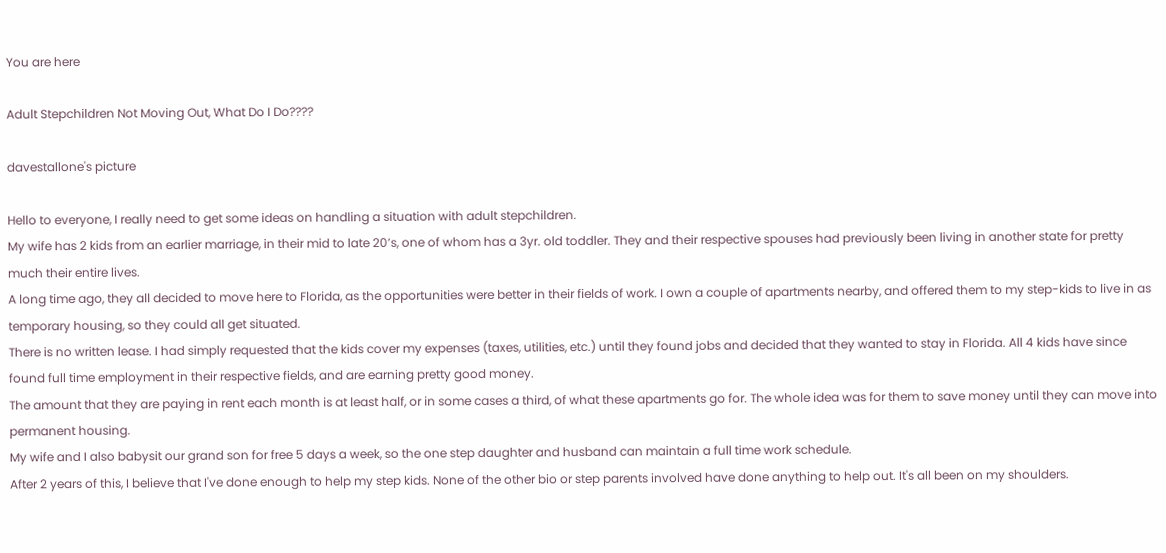You are here

Adult Stepchildren Not Moving Out, What Do I Do????

davestallone's picture

Hello to everyone, I really need to get some ideas on handling a situation with adult stepchildren.
My wife has 2 kids from an earlier marriage, in their mid to late 20’s, one of whom has a 3yr. old toddler. They and their respective spouses had previously been living in another state for pretty much their entire lives.
A long time ago, they all decided to move here to Florida, as the opportunities were better in their fields of work. I own a couple of apartments nearby, and offered them to my step-kids to live in as temporary housing, so they could all get situated.
There is no written lease. I had simply requested that the kids cover my expenses (taxes, utilities, etc.) until they found jobs and decided that they wanted to stay in Florida. All 4 kids have since found full time employment in their respective fields, and are earning pretty good money.
The amount that they are paying in rent each month is at least half, or in some cases a third, of what these apartments go for. The whole idea was for them to save money until they can move into permanent housing.
My wife and I also babysit our grand son for free 5 days a week, so the one step daughter and husband can maintain a full time work schedule.
After 2 years of this, I believe that I've done enough to help my step kids. None of the other bio or step parents involved have done anything to help out. It's all been on my shoulders.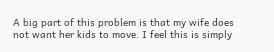A big part of this problem is that my wife does not want her kids to move. I feel this is simply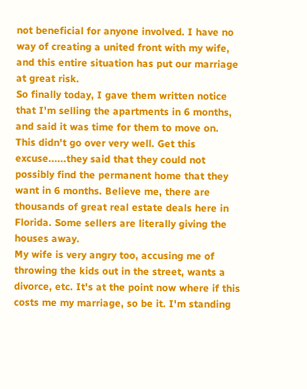not beneficial for anyone involved. I have no way of creating a united front with my wife, and this entire situation has put our marriage at great risk.
So finally today, I gave them written notice that I'm selling the apartments in 6 months, and said it was time for them to move on.
This didn't go over very well. Get this excuse......they said that they could not possibly find the permanent home that they want in 6 months. Believe me, there are thousands of great real estate deals here in Florida. Some sellers are literally giving the houses away.
My wife is very angry too, accusing me of throwing the kids out in the street, wants a divorce, etc. It's at the point now where if this costs me my marriage, so be it. I'm standing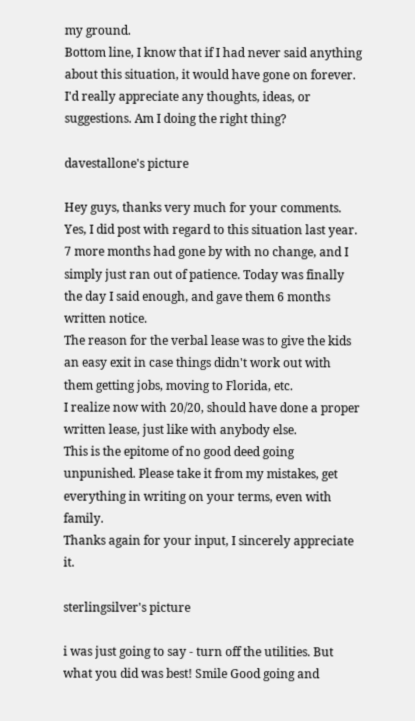my ground.
Bottom line, I know that if I had never said anything about this situation, it would have gone on forever. I'd really appreciate any thoughts, ideas, or suggestions. Am I doing the right thing?

davestallone's picture

Hey guys, thanks very much for your comments. Yes, I did post with regard to this situation last year.
7 more months had gone by with no change, and I simply just ran out of patience. Today was finally the day I said enough, and gave them 6 months written notice.
The reason for the verbal lease was to give the kids an easy exit in case things didn't work out with them getting jobs, moving to Florida, etc.
I realize now with 20/20, should have done a proper written lease, just like with anybody else.
This is the epitome of no good deed going unpunished. Please take it from my mistakes, get everything in writing on your terms, even with family.
Thanks again for your input, I sincerely appreciate it.

sterlingsilver's picture

i was just going to say - turn off the utilities. But what you did was best! Smile Good going and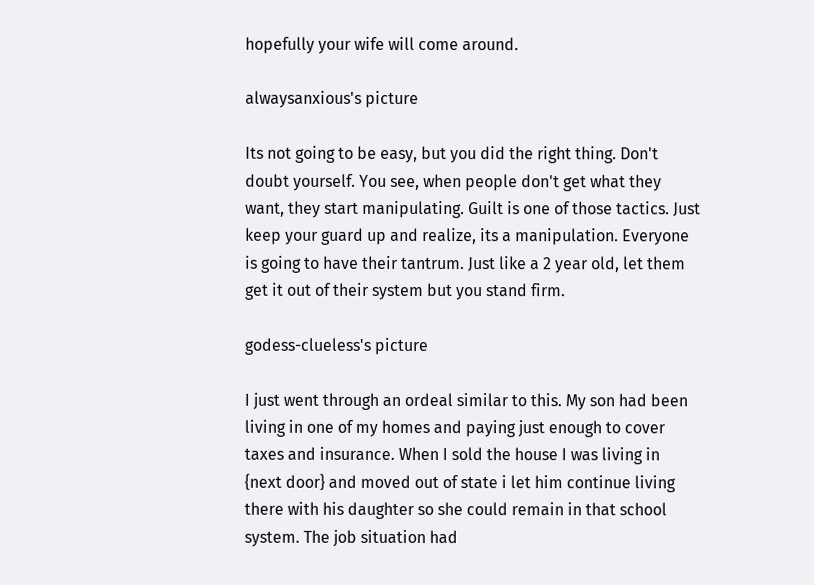hopefully your wife will come around.

alwaysanxious's picture

Its not going to be easy, but you did the right thing. Don't doubt yourself. You see, when people don't get what they want, they start manipulating. Guilt is one of those tactics. Just keep your guard up and realize, its a manipulation. Everyone is going to have their tantrum. Just like a 2 year old, let them get it out of their system but you stand firm.

godess-clueless's picture

I just went through an ordeal similar to this. My son had been living in one of my homes and paying just enough to cover taxes and insurance. When I sold the house I was living in {next door} and moved out of state i let him continue living there with his daughter so she could remain in that school system. The job situation had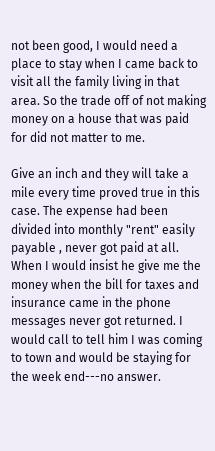not been good, I would need a place to stay when I came back to visit all the family living in that area. So the trade off of not making money on a house that was paid for did not matter to me.

Give an inch and they will take a mile every time proved true in this case. The expense had been divided into monthly "rent" easily payable , never got paid at all. When I would insist he give me the money when the bill for taxes and insurance came in the phone messages never got returned. I would call to tell him I was coming to town and would be staying for the week end---no answer.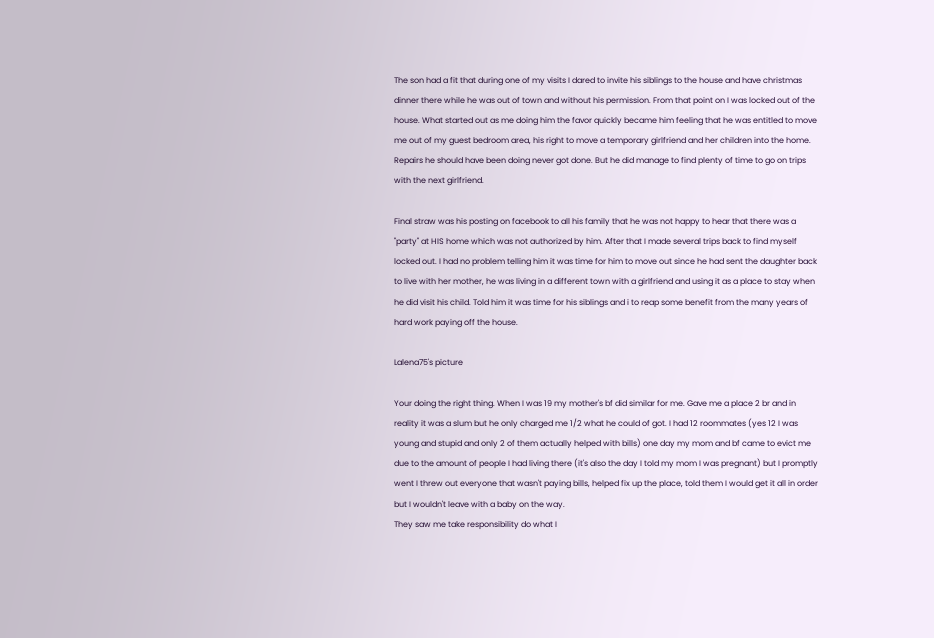The son had a fit that during one of my visits I dared to invite his siblings to the house and have christmas dinner there while he was out of town and without his permission. From that point on I was locked out of the house. What started out as me doing him the favor quickly became him feeling that he was entitled to move me out of my guest bedroom area, his right to move a temporary girlfriend and her children into the home. Repairs he should have been doing never got done. But he did manage to find plenty of time to go on trips with the next girlfriend.

Final straw was his posting on facebook to all his family that he was not happy to hear that there was a "party" at HIS home which was not authorized by him. After that I made several trips back to find myself locked out. I had no problem telling him it was time for him to move out since he had sent the daughter back to live with her mother, he was living in a different town with a girlfriend and using it as a place to stay when he did visit his child. Told him it was time for his siblings and i to reap some benefit from the many years of hard work paying off the house.

Lalena75's picture

Your doing the right thing. When I was 19 my mother's bf did similar for me. Gave me a place 2 br and in reality it was a slum but he only charged me 1/2 what he could of got. I had 12 roommates (yes 12 I was young and stupid and only 2 of them actually helped with bills) one day my mom and bf came to evict me due to the amount of people I had living there (it's also the day I told my mom I was pregnant) but I promptly went I threw out everyone that wasn't paying bills, helped fix up the place, told them I would get it all in order but I wouldn't leave with a baby on the way.
They saw me take responsibility do what I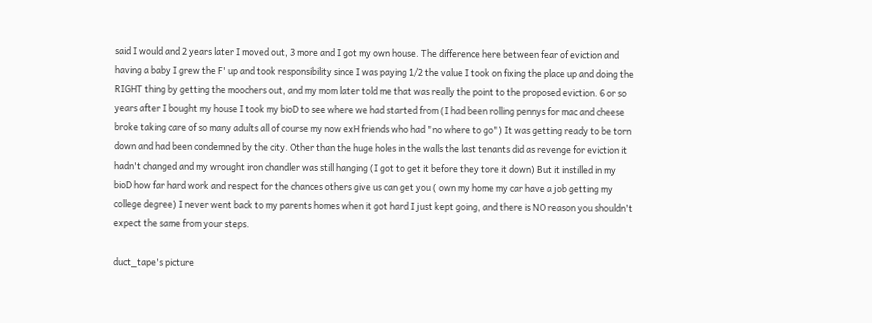said I would and 2 years later I moved out, 3 more and I got my own house. The difference here between fear of eviction and having a baby I grew the F' up and took responsibility since I was paying 1/2 the value I took on fixing the place up and doing the RIGHT thing by getting the moochers out, and my mom later told me that was really the point to the proposed eviction. 6 or so years after I bought my house I took my bioD to see where we had started from (I had been rolling pennys for mac and cheese broke taking care of so many adults all of course my now exH friends who had "no where to go") It was getting ready to be torn down and had been condemned by the city. Other than the huge holes in the walls the last tenants did as revenge for eviction it hadn't changed and my wrought iron chandler was still hanging (I got to get it before they tore it down) But it instilled in my bioD how far hard work and respect for the chances others give us can get you ( own my home my car have a job getting my college degree) I never went back to my parents homes when it got hard I just kept going, and there is NO reason you shouldn't expect the same from your steps.

duct_tape's picture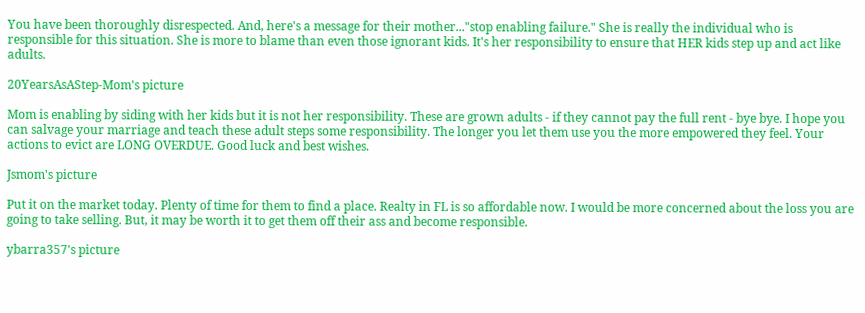You have been thoroughly disrespected. And, here's a message for their mother..."stop enabling failure." She is really the individual who is responsible for this situation. She is more to blame than even those ignorant kids. It's her responsibility to ensure that HER kids step up and act like adults.

20YearsAsAStep-Mom's picture

Mom is enabling by siding with her kids but it is not her responsibility. These are grown adults - if they cannot pay the full rent - bye bye. I hope you can salvage your marriage and teach these adult steps some responsibility. The longer you let them use you the more empowered they feel. Your actions to evict are LONG OVERDUE. Good luck and best wishes.

Jsmom's picture

Put it on the market today. Plenty of time for them to find a place. Realty in FL is so affordable now. I would be more concerned about the loss you are going to take selling. But, it may be worth it to get them off their ass and become responsible.

ybarra357's picture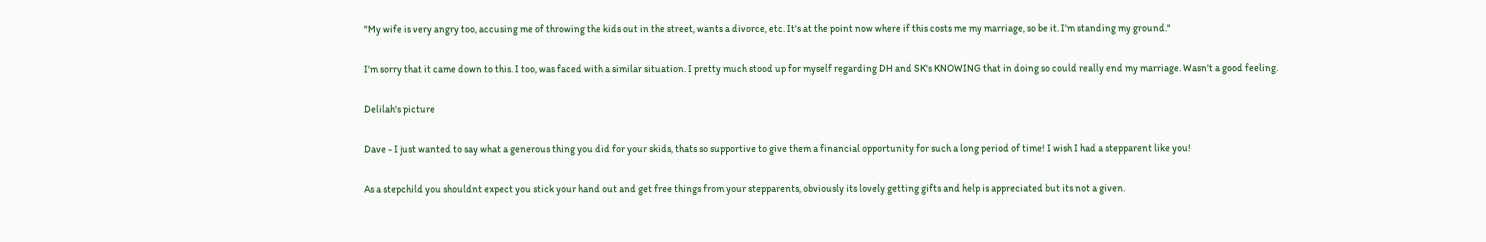"My wife is very angry too, accusing me of throwing the kids out in the street, wants a divorce, etc. It's at the point now where if this costs me my marriage, so be it. I'm standing my ground."

I'm sorry that it came down to this. I too, was faced with a similar situation. I pretty much stood up for myself regarding DH and SK's KNOWING that in doing so could really end my marriage. Wasn't a good feeling.

Delilah's picture

Dave - I just wanted to say what a generous thing you did for your skids, thats so supportive to give them a financial opportunity for such a long period of time! I wish I had a stepparent like you!

As a stepchild you shouldnt expect you stick your hand out and get free things from your stepparents, obviously its lovely getting gifts and help is appreciated but its not a given.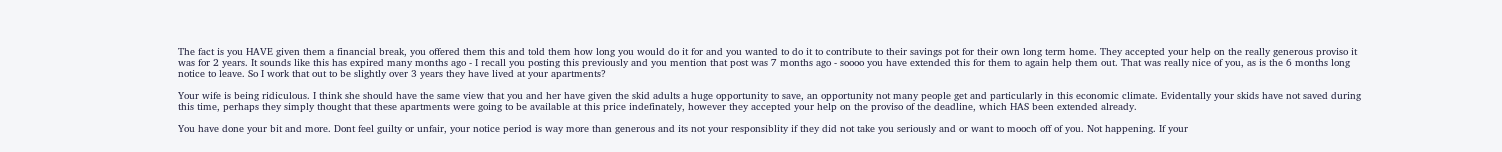The fact is you HAVE given them a financial break, you offered them this and told them how long you would do it for and you wanted to do it to contribute to their savings pot for their own long term home. They accepted your help on the really generous proviso it was for 2 years. It sounds like this has expired many months ago - I recall you posting this previously and you mention that post was 7 months ago - soooo you have extended this for them to again help them out. That was really nice of you, as is the 6 months long notice to leave. So I work that out to be slightly over 3 years they have lived at your apartments?

Your wife is being ridiculous. I think she should have the same view that you and her have given the skid adults a huge opportunity to save, an opportunity not many people get and particularly in this economic climate. Evidentally your skids have not saved during this time, perhaps they simply thought that these apartments were going to be available at this price indefinately, however they accepted your help on the proviso of the deadline, which HAS been extended already.

You have done your bit and more. Dont feel guilty or unfair, your notice period is way more than generous and its not your responsiblity if they did not take you seriously and or want to mooch off of you. Not happening. If your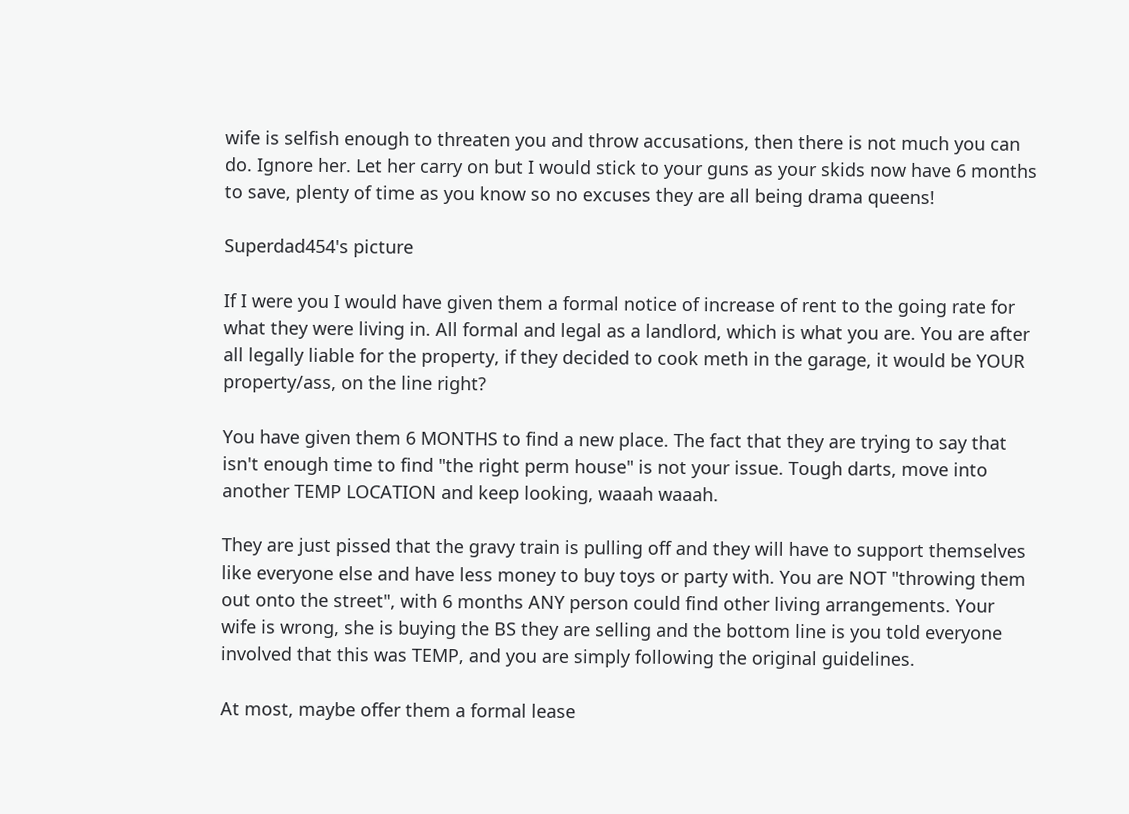wife is selfish enough to threaten you and throw accusations, then there is not much you can do. Ignore her. Let her carry on but I would stick to your guns as your skids now have 6 months to save, plenty of time as you know so no excuses they are all being drama queens!

Superdad454's picture

If I were you I would have given them a formal notice of increase of rent to the going rate for what they were living in. All formal and legal as a landlord, which is what you are. You are after all legally liable for the property, if they decided to cook meth in the garage, it would be YOUR property/ass, on the line right?

You have given them 6 MONTHS to find a new place. The fact that they are trying to say that isn't enough time to find "the right perm house" is not your issue. Tough darts, move into another TEMP LOCATION and keep looking, waaah waaah.

They are just pissed that the gravy train is pulling off and they will have to support themselves like everyone else and have less money to buy toys or party with. You are NOT "throwing them out onto the street", with 6 months ANY person could find other living arrangements. Your wife is wrong, she is buying the BS they are selling and the bottom line is you told everyone involved that this was TEMP, and you are simply following the original guidelines.

At most, maybe offer them a formal lease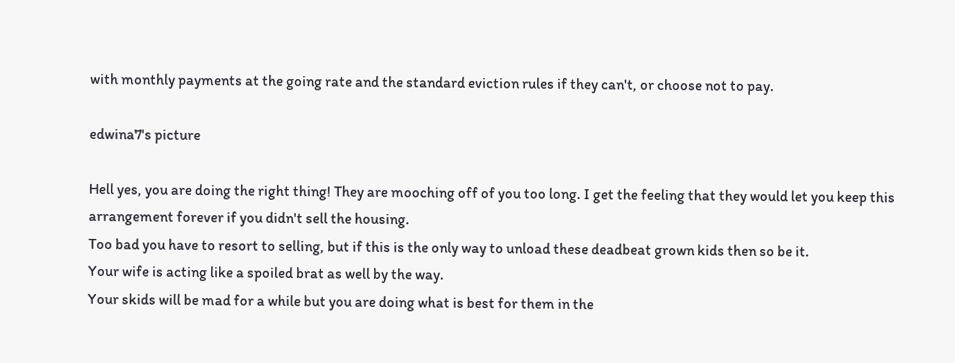with monthly payments at the going rate and the standard eviction rules if they can't, or choose not to pay.

edwina7's picture

Hell yes, you are doing the right thing! They are mooching off of you too long. I get the feeling that they would let you keep this arrangement forever if you didn't sell the housing.
Too bad you have to resort to selling, but if this is the only way to unload these deadbeat grown kids then so be it.
Your wife is acting like a spoiled brat as well by the way.
Your skids will be mad for a while but you are doing what is best for them in the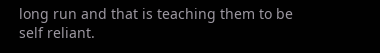long run and that is teaching them to be self reliant.